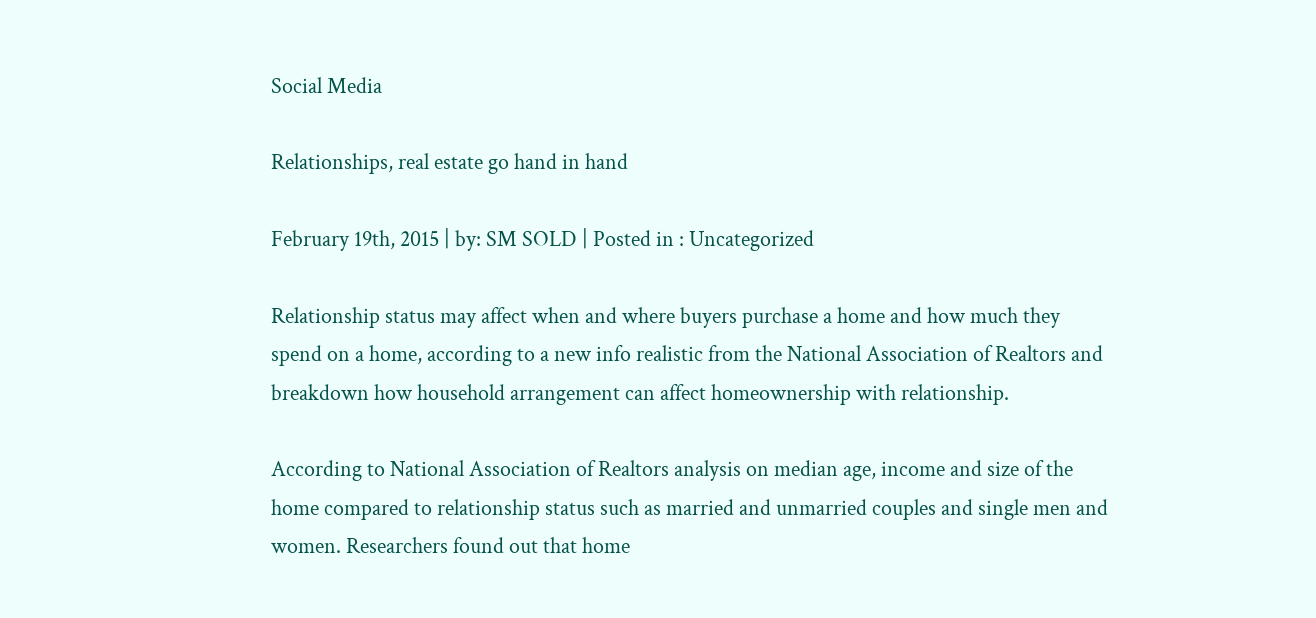Social Media

Relationships, real estate go hand in hand

February 19th, 2015 | by: SM SOLD | Posted in : Uncategorized

Relationship status may affect when and where buyers purchase a home and how much they spend on a home, according to a new info realistic from the National Association of Realtors and breakdown how household arrangement can affect homeownership with relationship.

According to National Association of Realtors analysis on median age, income and size of the home compared to relationship status such as married and unmarried couples and single men and women. Researchers found out that home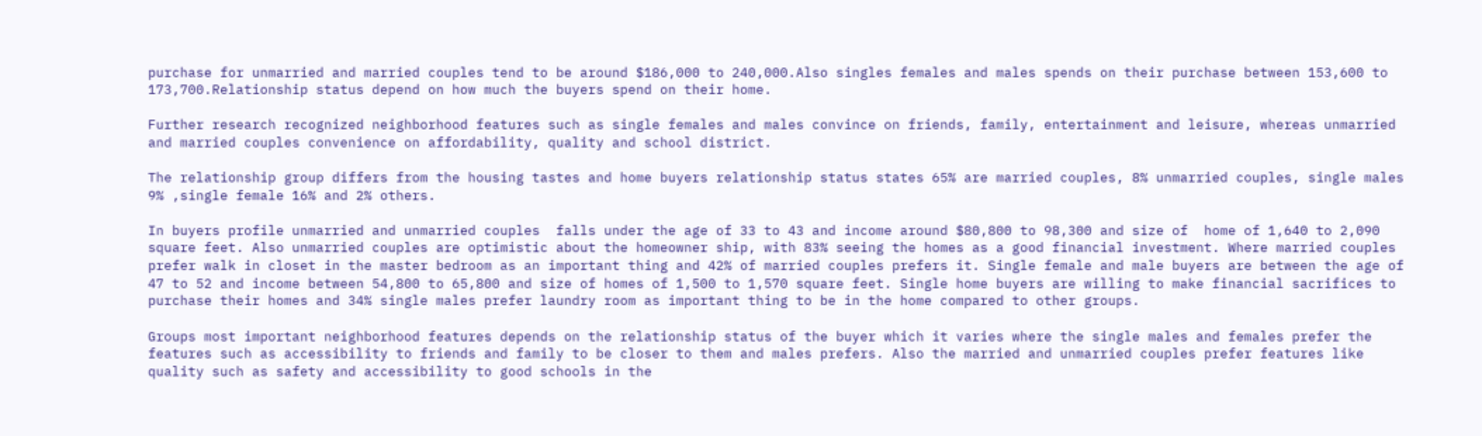purchase for unmarried and married couples tend to be around $186,000 to 240,000.Also singles females and males spends on their purchase between 153,600 to 173,700.Relationship status depend on how much the buyers spend on their home.

Further research recognized neighborhood features such as single females and males convince on friends, family, entertainment and leisure, whereas unmarried and married couples convenience on affordability, quality and school district.

The relationship group differs from the housing tastes and home buyers relationship status states 65% are married couples, 8% unmarried couples, single males 9% ,single female 16% and 2% others.

In buyers profile unmarried and unmarried couples  falls under the age of 33 to 43 and income around $80,800 to 98,300 and size of  home of 1,640 to 2,090 square feet. Also unmarried couples are optimistic about the homeowner ship, with 83% seeing the homes as a good financial investment. Where married couples prefer walk in closet in the master bedroom as an important thing and 42% of married couples prefers it. Single female and male buyers are between the age of 47 to 52 and income between 54,800 to 65,800 and size of homes of 1,500 to 1,570 square feet. Single home buyers are willing to make financial sacrifices to purchase their homes and 34% single males prefer laundry room as important thing to be in the home compared to other groups.

Groups most important neighborhood features depends on the relationship status of the buyer which it varies where the single males and females prefer the features such as accessibility to friends and family to be closer to them and males prefers. Also the married and unmarried couples prefer features like quality such as safety and accessibility to good schools in the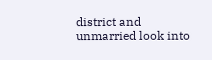district and unmarried look into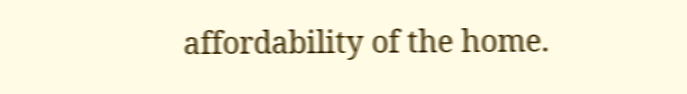affordability of the home.